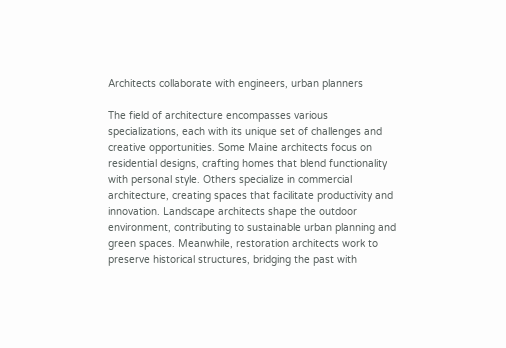Architects collaborate with engineers, urban planners

The field of architecture encompasses various specializations, each with its unique set of challenges and creative opportunities. Some Maine architects focus on residential designs, crafting homes that blend functionality with personal style. Others specialize in commercial architecture, creating spaces that facilitate productivity and innovation. Landscape architects shape the outdoor environment, contributing to sustainable urban planning and green spaces. Meanwhile, restoration architects work to preserve historical structures, bridging the past with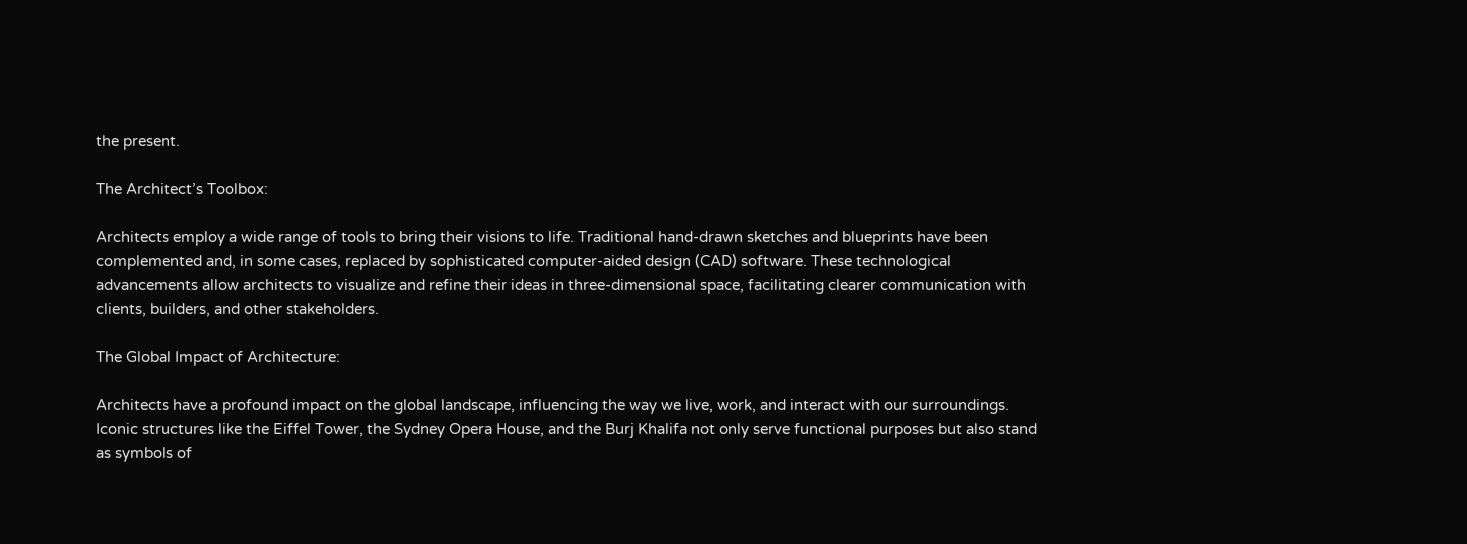the present.

The Architect’s Toolbox:

Architects employ a wide range of tools to bring their visions to life. Traditional hand-drawn sketches and blueprints have been complemented and, in some cases, replaced by sophisticated computer-aided design (CAD) software. These technological advancements allow architects to visualize and refine their ideas in three-dimensional space, facilitating clearer communication with clients, builders, and other stakeholders.

The Global Impact of Architecture:

Architects have a profound impact on the global landscape, influencing the way we live, work, and interact with our surroundings. Iconic structures like the Eiffel Tower, the Sydney Opera House, and the Burj Khalifa not only serve functional purposes but also stand as symbols of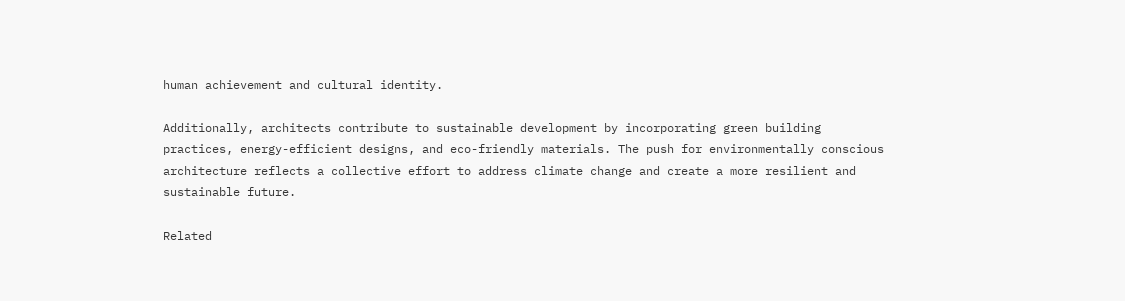human achievement and cultural identity.

Additionally, architects contribute to sustainable development by incorporating green building practices, energy-efficient designs, and eco-friendly materials. The push for environmentally conscious architecture reflects a collective effort to address climate change and create a more resilient and sustainable future.

Related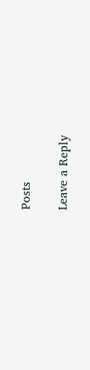Posts

Leave a Reply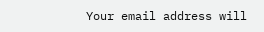Your email address will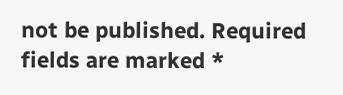not be published. Required fields are marked *